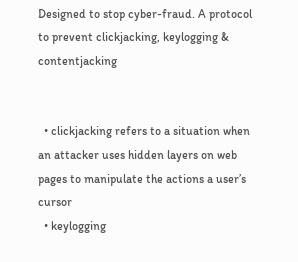Designed to stop cyber-fraud. A protocol to prevent clickjacking, keylogging & contentjacking


  • clickjacking refers to a situation when an attacker uses hidden layers on web pages to manipulate the actions a user’s cursor
  • keylogging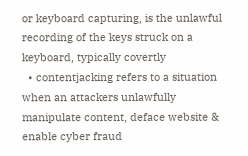or keyboard capturing, is the unlawful recording of the keys struck on a keyboard, typically covertly
  • contentjacking refers to a situation when an attackers unlawfully manipulate content, deface website & enable cyber fraud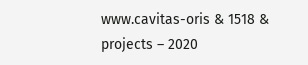www.cavitas-oris & 1518 & projects – 2020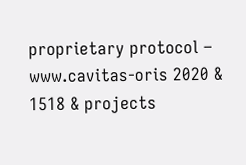proprietary protocol – www.cavitas-oris 2020 & 1518 & projects